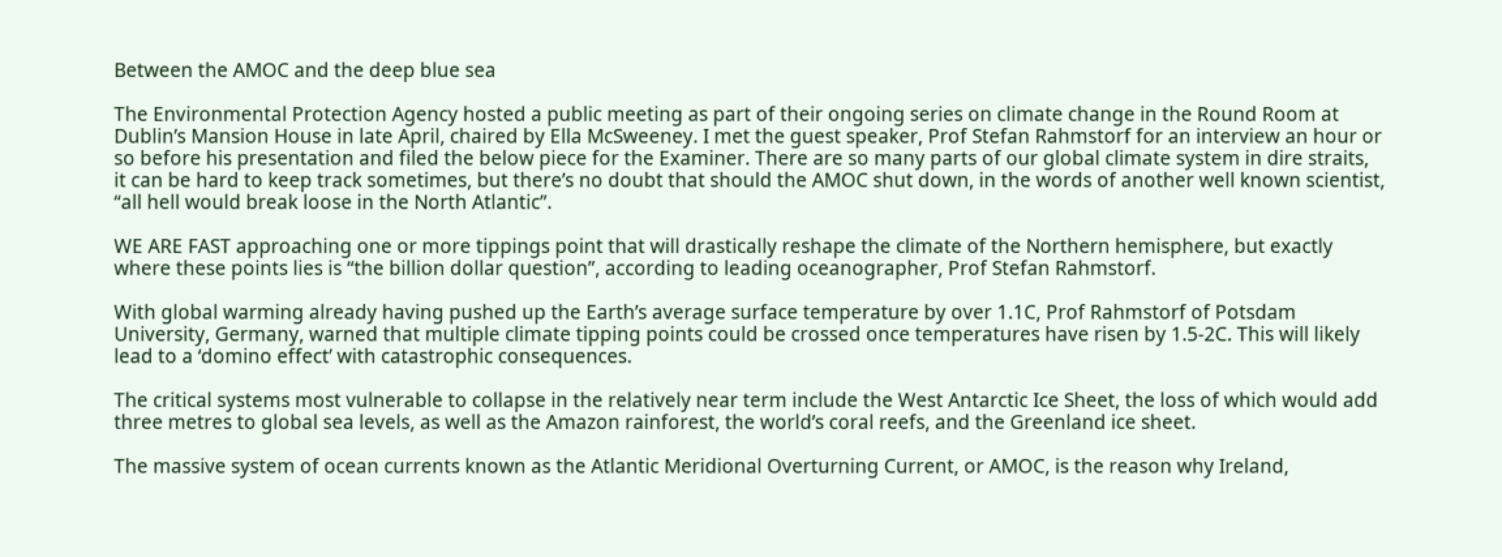Between the AMOC and the deep blue sea

The Environmental Protection Agency hosted a public meeting as part of their ongoing series on climate change in the Round Room at Dublin’s Mansion House in late April, chaired by Ella McSweeney. I met the guest speaker, Prof Stefan Rahmstorf for an interview an hour or so before his presentation and filed the below piece for the Examiner. There are so many parts of our global climate system in dire straits, it can be hard to keep track sometimes, but there’s no doubt that should the AMOC shut down, in the words of another well known scientist, “all hell would break loose in the North Atlantic”.

WE ARE FAST approaching one or more tippings point that will drastically reshape the climate of the Northern hemisphere, but exactly where these points lies is “the billion dollar question”, according to leading oceanographer, Prof Stefan Rahmstorf.

With global warming already having pushed up the Earth’s average surface temperature by over 1.1C, Prof Rahmstorf of Potsdam University, Germany, warned that multiple climate tipping points could be crossed once temperatures have risen by 1.5-2C. This will likely lead to a ‘domino effect’ with catastrophic consequences.

The critical systems most vulnerable to collapse in the relatively near term include the West Antarctic Ice Sheet, the loss of which would add three metres to global sea levels, as well as the Amazon rainforest, the world’s coral reefs, and the Greenland ice sheet.

The massive system of ocean currents known as the Atlantic Meridional Overturning Current, or AMOC, is the reason why Ireland,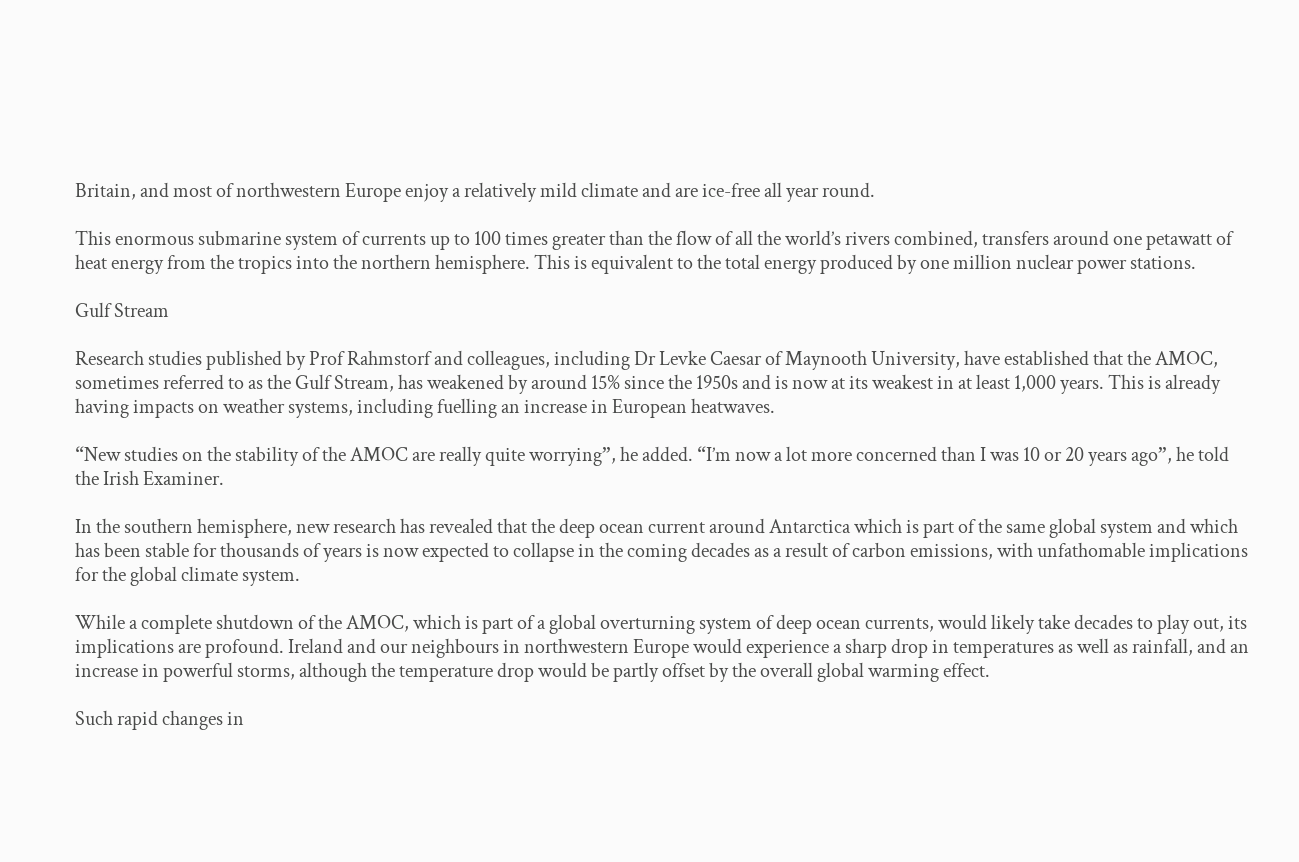Britain, and most of northwestern Europe enjoy a relatively mild climate and are ice-free all year round.

This enormous submarine system of currents up to 100 times greater than the flow of all the world’s rivers combined, transfers around one petawatt of heat energy from the tropics into the northern hemisphere. This is equivalent to the total energy produced by one million nuclear power stations.

Gulf Stream

Research studies published by Prof Rahmstorf and colleagues, including Dr Levke Caesar of Maynooth University, have established that the AMOC, sometimes referred to as the Gulf Stream, has weakened by around 15% since the 1950s and is now at its weakest in at least 1,000 years. This is already having impacts on weather systems, including fuelling an increase in European heatwaves.

“New studies on the stability of the AMOC are really quite worrying”, he added. “I’m now a lot more concerned than I was 10 or 20 years ago”, he told the Irish Examiner.

In the southern hemisphere, new research has revealed that the deep ocean current around Antarctica which is part of the same global system and which has been stable for thousands of years is now expected to collapse in the coming decades as a result of carbon emissions, with unfathomable implications for the global climate system.

While a complete shutdown of the AMOC, which is part of a global overturning system of deep ocean currents, would likely take decades to play out, its implications are profound. Ireland and our neighbours in northwestern Europe would experience a sharp drop in temperatures as well as rainfall, and an increase in powerful storms, although the temperature drop would be partly offset by the overall global warming effect.

Such rapid changes in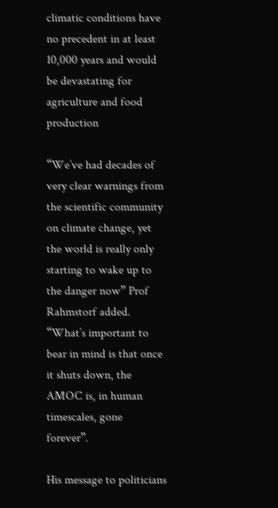climatic conditions have no precedent in at least 10,000 years and would be devastating for agriculture and food production

“We’ve had decades of very clear warnings from the scientific community on climate change, yet the world is really only starting to wake up to the danger now” Prof Rahmstorf added. “What’s important to bear in mind is that once it shuts down, the AMOC is, in human timescales, gone forever”.

His message to politicians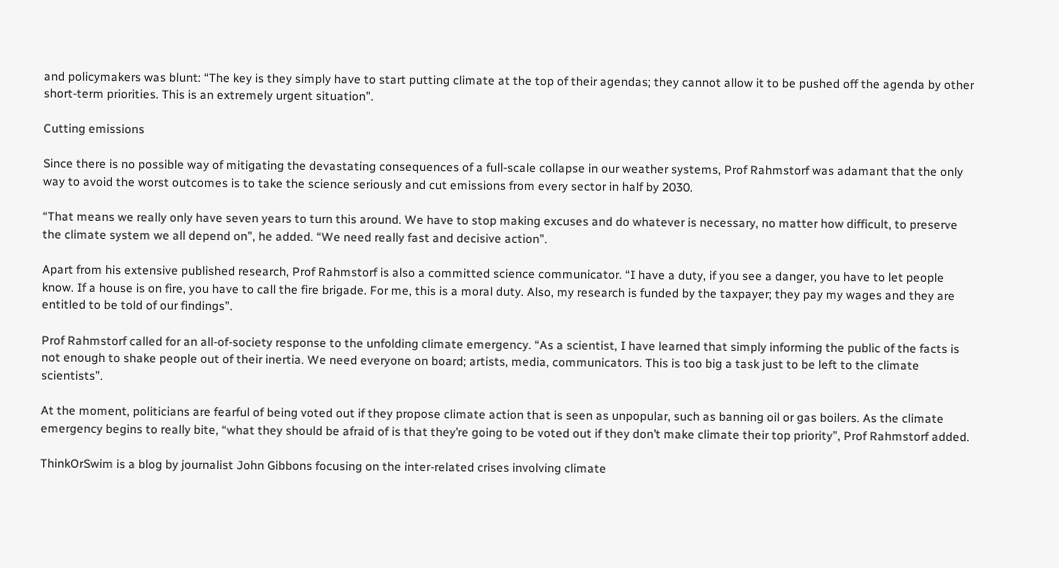and policymakers was blunt: “The key is they simply have to start putting climate at the top of their agendas; they cannot allow it to be pushed off the agenda by other short-term priorities. This is an extremely urgent situation”.

Cutting emissions

Since there is no possible way of mitigating the devastating consequences of a full-scale collapse in our weather systems, Prof Rahmstorf was adamant that the only way to avoid the worst outcomes is to take the science seriously and cut emissions from every sector in half by 2030.

“That means we really only have seven years to turn this around. We have to stop making excuses and do whatever is necessary, no matter how difficult, to preserve the climate system we all depend on”, he added. “We need really fast and decisive action”.

Apart from his extensive published research, Prof Rahmstorf is also a committed science communicator. “I have a duty, if you see a danger, you have to let people know. If a house is on fire, you have to call the fire brigade. For me, this is a moral duty. Also, my research is funded by the taxpayer; they pay my wages and they are entitled to be told of our findings”.

Prof Rahmstorf called for an all-of-society response to the unfolding climate emergency. “As a scientist, I have learned that simply informing the public of the facts is not enough to shake people out of their inertia. We need everyone on board; artists, media, communicators. This is too big a task just to be left to the climate scientists”.

At the moment, politicians are fearful of being voted out if they propose climate action that is seen as unpopular, such as banning oil or gas boilers. As the climate emergency begins to really bite, “what they should be afraid of is that they’re going to be voted out if they don’t make climate their top priority”, Prof Rahmstorf added.

ThinkOrSwim is a blog by journalist John Gibbons focusing on the inter-related crises involving climate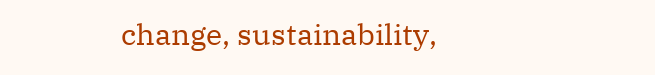change, sustainability,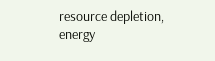resource depletion, energy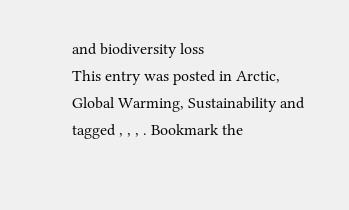and biodiversity loss
This entry was posted in Arctic, Global Warming, Sustainability and tagged , , , . Bookmark the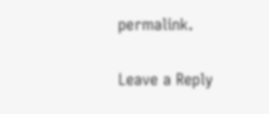permalink.

Leave a Reply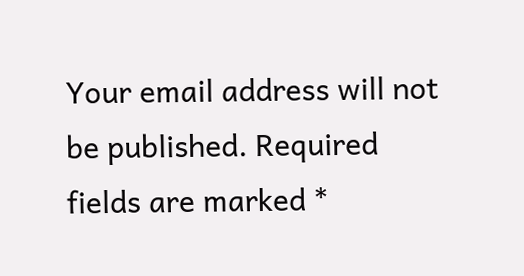Your email address will not be published. Required fields are marked *